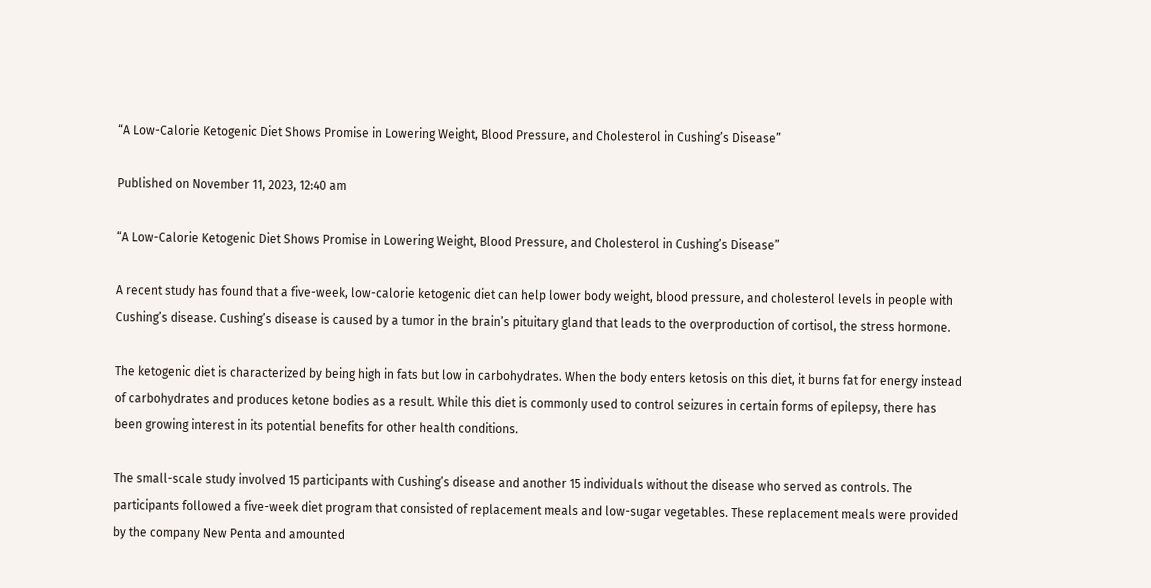“A Low-Calorie Ketogenic Diet Shows Promise in Lowering Weight, Blood Pressure, and Cholesterol in Cushing’s Disease”

Published on November 11, 2023, 12:40 am

“A Low-Calorie Ketogenic Diet Shows Promise in Lowering Weight, Blood Pressure, and Cholesterol in Cushing’s Disease”

A recent study has found that a five-week, low-calorie ketogenic diet can help lower body weight, blood pressure, and cholesterol levels in people with Cushing’s disease. Cushing’s disease is caused by a tumor in the brain’s pituitary gland that leads to the overproduction of cortisol, the stress hormone.

The ketogenic diet is characterized by being high in fats but low in carbohydrates. When the body enters ketosis on this diet, it burns fat for energy instead of carbohydrates and produces ketone bodies as a result. While this diet is commonly used to control seizures in certain forms of epilepsy, there has been growing interest in its potential benefits for other health conditions.

The small-scale study involved 15 participants with Cushing’s disease and another 15 individuals without the disease who served as controls. The participants followed a five-week diet program that consisted of replacement meals and low-sugar vegetables. These replacement meals were provided by the company New Penta and amounted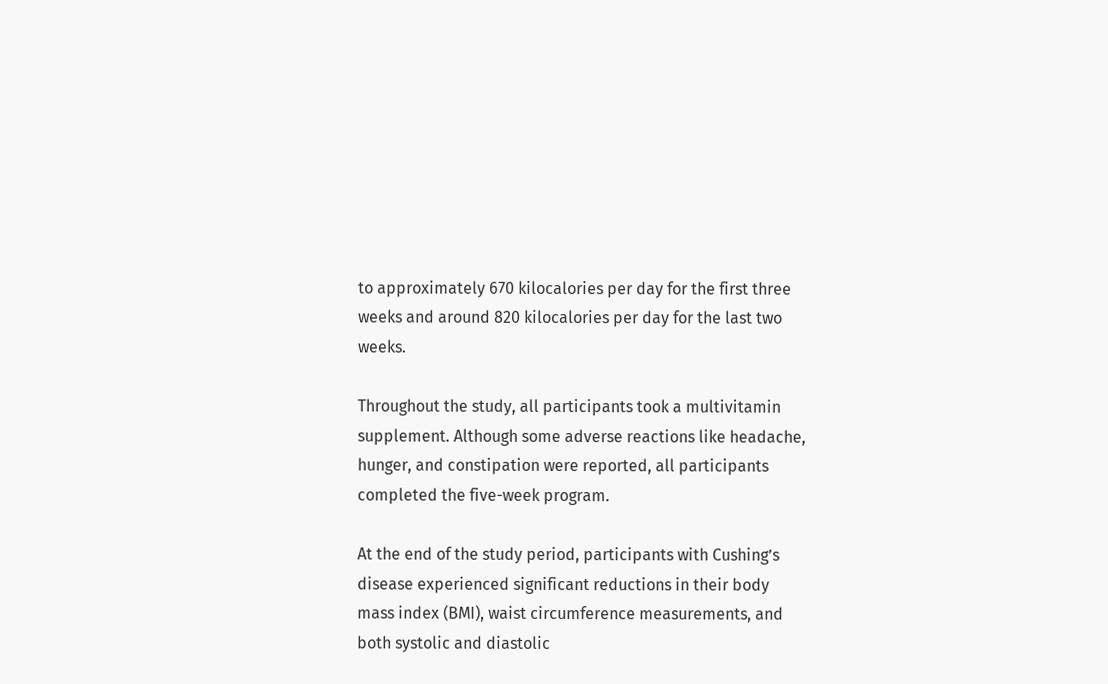to approximately 670 kilocalories per day for the first three weeks and around 820 kilocalories per day for the last two weeks.

Throughout the study, all participants took a multivitamin supplement. Although some adverse reactions like headache, hunger, and constipation were reported, all participants completed the five-week program.

At the end of the study period, participants with Cushing’s disease experienced significant reductions in their body mass index (BMI), waist circumference measurements, and both systolic and diastolic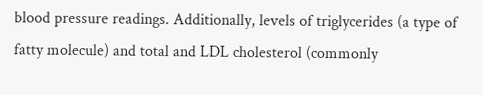blood pressure readings. Additionally, levels of triglycerides (a type of fatty molecule) and total and LDL cholesterol (commonly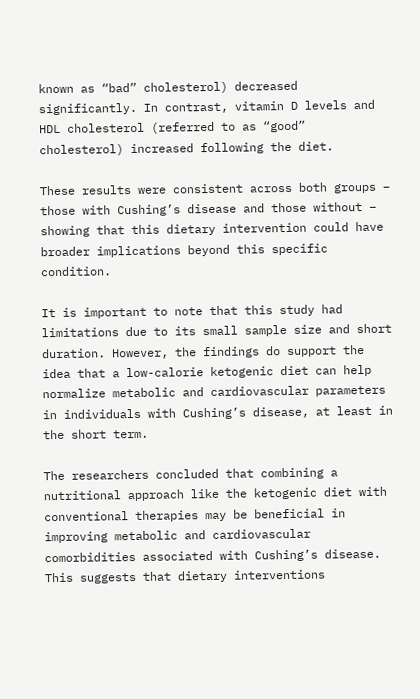known as “bad” cholesterol) decreased significantly. In contrast, vitamin D levels and HDL cholesterol (referred to as “good” cholesterol) increased following the diet.

These results were consistent across both groups – those with Cushing’s disease and those without – showing that this dietary intervention could have broader implications beyond this specific condition.

It is important to note that this study had limitations due to its small sample size and short duration. However, the findings do support the idea that a low-calorie ketogenic diet can help normalize metabolic and cardiovascular parameters in individuals with Cushing’s disease, at least in the short term.

The researchers concluded that combining a nutritional approach like the ketogenic diet with conventional therapies may be beneficial in improving metabolic and cardiovascular comorbidities associated with Cushing’s disease. This suggests that dietary interventions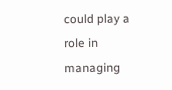could play a role in managing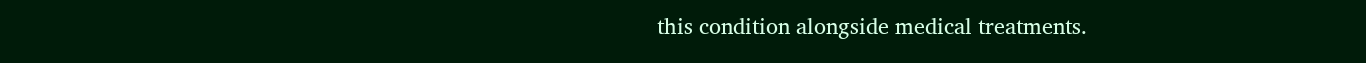this condition alongside medical treatments.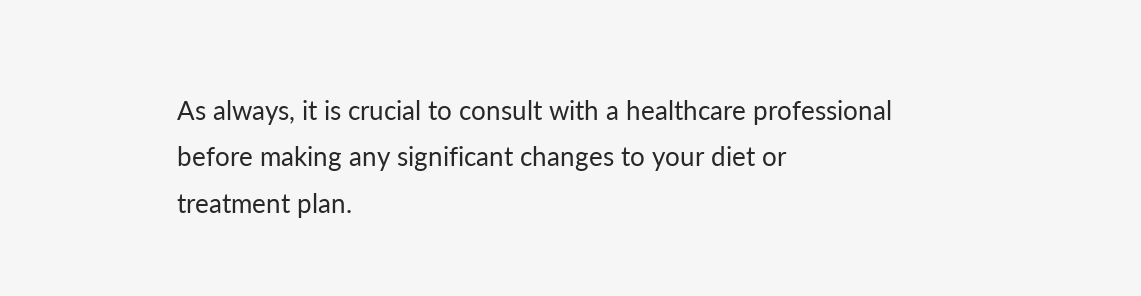As always, it is crucial to consult with a healthcare professional before making any significant changes to your diet or treatment plan.